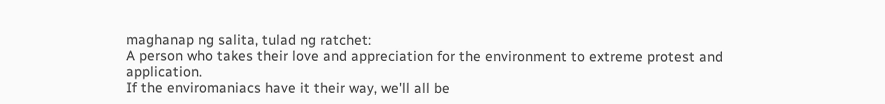maghanap ng salita, tulad ng ratchet:
A person who takes their love and appreciation for the environment to extreme protest and application.
If the enviromaniacs have it their way, we'll all be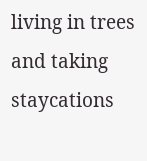living in trees and taking staycations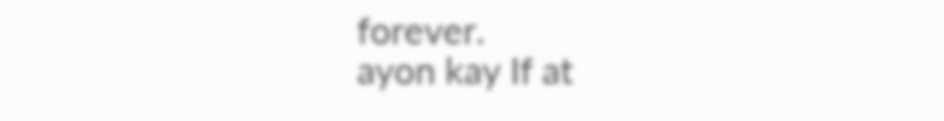forever.
ayon kay If at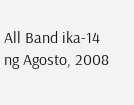All Band ika-14 ng Agosto, 2008